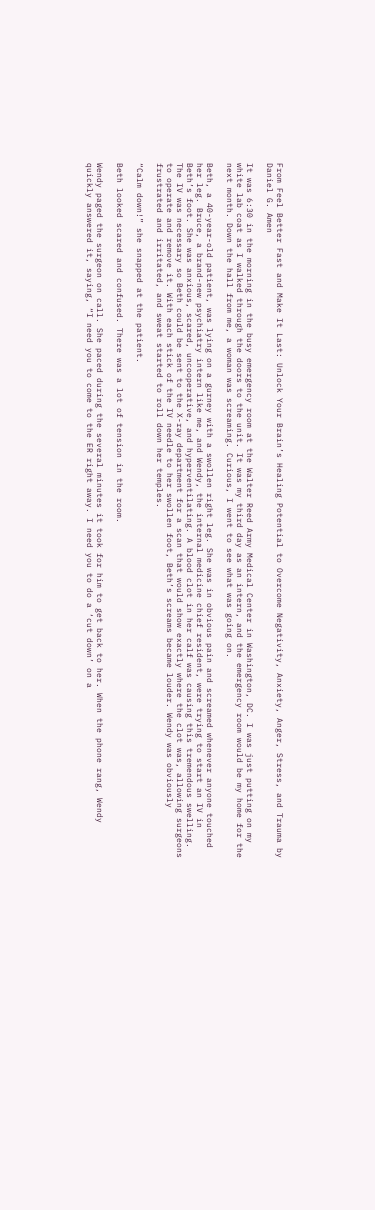From Feel Better Fast and Make It Last: Unlock Your Brain’s Healing Potential to Overcome Negativity, Anxiety, Anger, Stress, and Trauma by Daniel G. Amen

It was 6:30 in the morning in the busy emergency room at the Walter Reed Army Medical Center in Washington, DC. I was just putting on my white lab coat as I walked through the doors to the unit. It was my third day as an intern, and the emergency room would be my home for the next month. Down the hall from me, a woman was screaming. Curious, I went to see what was going on.

Beth, a 40-year-old patient, was lying on a gurney with a swollen right leg. She was in obvious pain and screamed whenever anyone touched her leg. Bruce, a brand-new psychiatry intern like me, and Wendy, the internal medicine chief resident, were trying to start an IV in Beth’s foot. She was anxious, scared, uncooperative, and hyperventilating. A blood clot in her calf was causing this tremendous swelling. The IV was necessary so Beth could be sent to the X-ray department for a scan that would show exactly where the clot was, allowing surgeons to operate and remove it. With each stick of the IV needle to her swollen foot, Beth’s screams became louder. Wendy was obviously frustrated and irritated, and sweat started to roll down her temples.

“Calm down!” she snapped at the patient.

Beth looked scared and confused. There was a lot of tension in the room.

Wendy paged the surgeon on call. She paced during the several minutes it took for him to get back to her. When the phone rang, Wendy quickly answered it, saying, “I need you to come to the ER right away. I need you to do a ‘cut down’ on a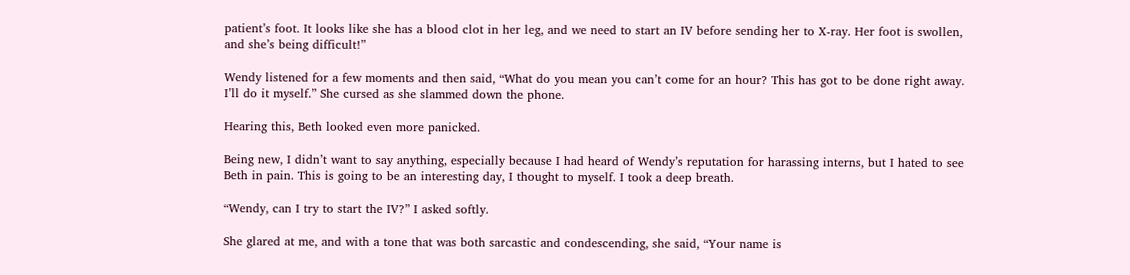patient’s foot. It looks like she has a blood clot in her leg, and we need to start an IV before sending her to X-ray. Her foot is swollen, and she’s being difficult!”

Wendy listened for a few moments and then said, “What do you mean you can’t come for an hour? This has got to be done right away. I’ll do it myself.” She cursed as she slammed down the phone.

Hearing this, Beth looked even more panicked.

Being new, I didn’t want to say anything, especially because I had heard of Wendy’s reputation for harassing interns, but I hated to see Beth in pain. This is going to be an interesting day, I thought to myself. I took a deep breath.

“Wendy, can I try to start the IV?” I asked softly.

She glared at me, and with a tone that was both sarcastic and condescending, she said, “Your name is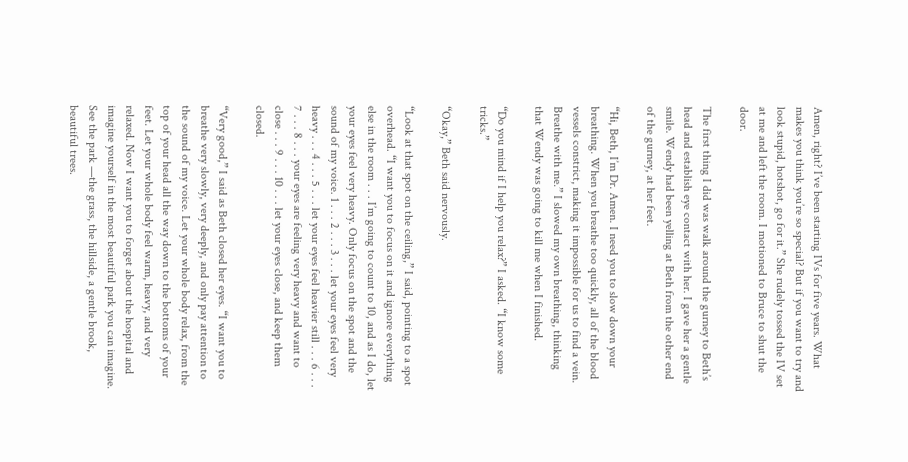Amen, right? I’ve been starting IVs for five years. What makes you think you’re so special? But if you want to try and look stupid, hotshot, go for it.” She rudely tossed the IV set at me and left the room. I motioned to Bruce to shut the door.

The first thing I did was walk around the gurney to Beth’s head and establish eye contact with her. I gave her a gentle smile. Wendy had been yelling at Beth from the other end of the gurney, at her feet.

“Hi, Beth, I’m Dr. Amen. I need you to slow down your breathing. When you breathe too quickly, all of the blood vessels constrict, making it impossible for us to find a vein. Breathe with me.” I slowed my own breathing, thinking that Wendy was going to kill me when I finished.

“Do you mind if I help you relax?” I asked. “I know some tricks.”

“Okay,” Beth said nervously.

“Look at that spot on the ceiling,” I said, pointing to a spot overhead. “I want you to focus on it and ignore everything else in the room . . . I’m going to count to 10, and as I do, let your eyes feel very heavy. Only focus on the spot and the sound of my voice. 1 . . . 2 . . . 3 . . . let your eyes feel very heavy . . . 4 . . . 5 . . . let your eyes feel heavier still . . . 6 . . . 7 . . . 8 . . . your eyes are feeling very heavy and want to close . . . 9 . . . 10 . . . let your eyes close, and keep them closed.

“Very good,” I said as Beth closed her eyes. “I want you to breathe very slowly, very deeply, and only pay attention to the sound of my voice. Let your whole body relax, from the top of your head all the way down to the bottoms of your feet. Let your whole body feel warm, heavy, and very relaxed. Now I want you to forget about the hospital and imagine yourself in the most beautiful park you can imagine. See the park —the grass, the hillside, a gentle brook, beautiful trees.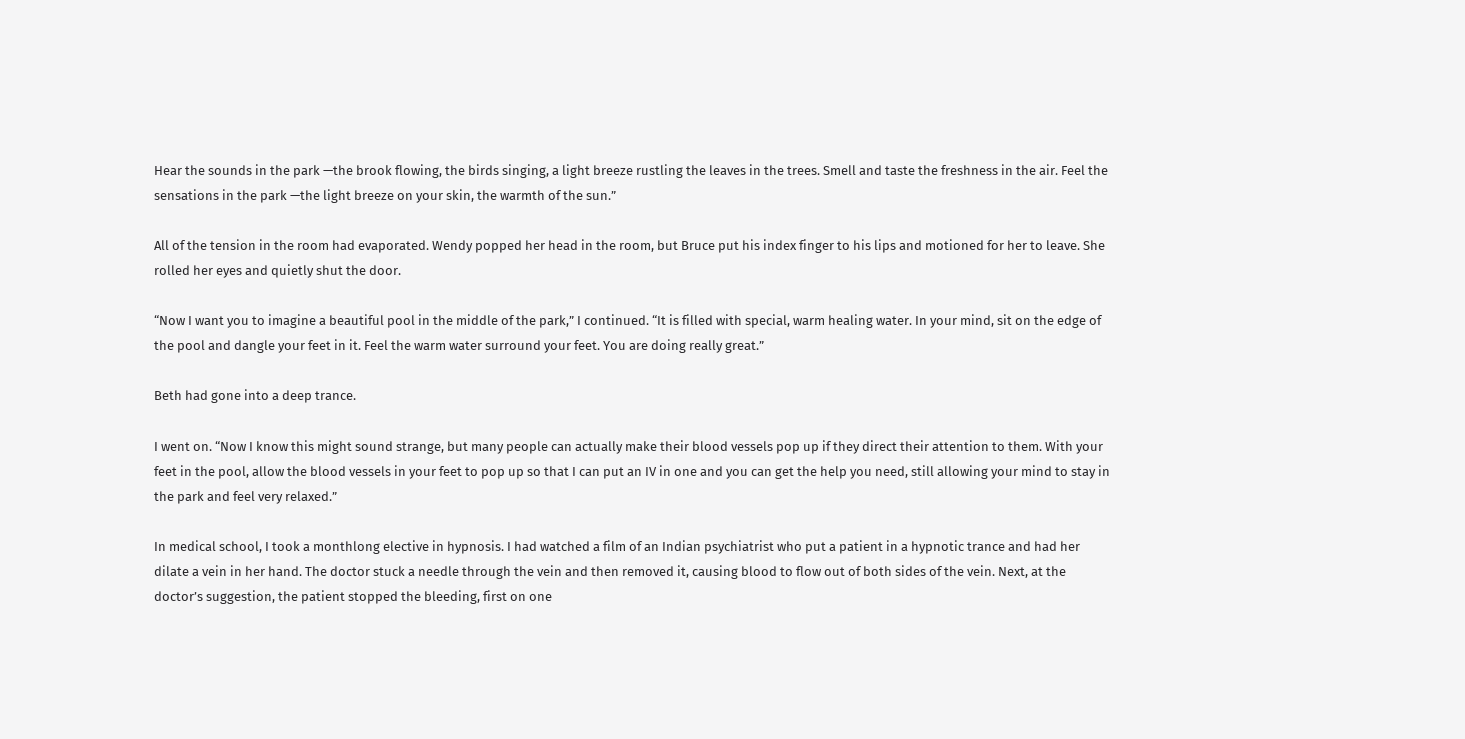Hear the sounds in the park —the brook flowing, the birds singing, a light breeze rustling the leaves in the trees. Smell and taste the freshness in the air. Feel the sensations in the park —the light breeze on your skin, the warmth of the sun.”

All of the tension in the room had evaporated. Wendy popped her head in the room, but Bruce put his index finger to his lips and motioned for her to leave. She rolled her eyes and quietly shut the door.

“Now I want you to imagine a beautiful pool in the middle of the park,” I continued. “It is filled with special, warm healing water. In your mind, sit on the edge of the pool and dangle your feet in it. Feel the warm water surround your feet. You are doing really great.”

Beth had gone into a deep trance.

I went on. “Now I know this might sound strange, but many people can actually make their blood vessels pop up if they direct their attention to them. With your feet in the pool, allow the blood vessels in your feet to pop up so that I can put an IV in one and you can get the help you need, still allowing your mind to stay in the park and feel very relaxed.”

In medical school, I took a monthlong elective in hypnosis. I had watched a film of an Indian psychiatrist who put a patient in a hypnotic trance and had her dilate a vein in her hand. The doctor stuck a needle through the vein and then removed it, causing blood to flow out of both sides of the vein. Next, at the doctor’s suggestion, the patient stopped the bleeding, first on one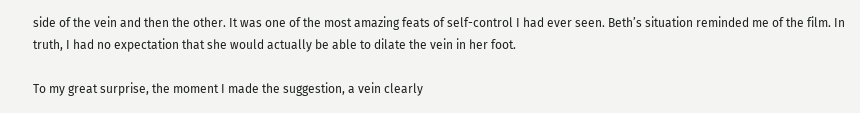side of the vein and then the other. It was one of the most amazing feats of self-control I had ever seen. Beth’s situation reminded me of the film. In truth, I had no expectation that she would actually be able to dilate the vein in her foot.

To my great surprise, the moment I made the suggestion, a vein clearly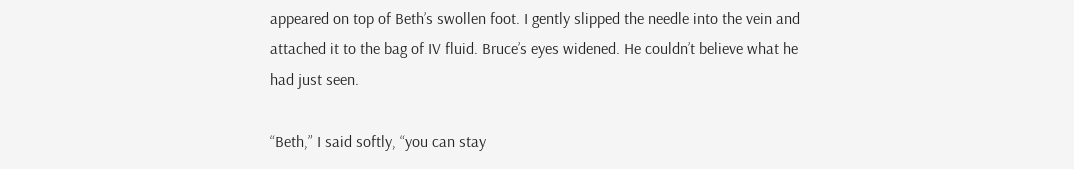appeared on top of Beth’s swollen foot. I gently slipped the needle into the vein and attached it to the bag of IV fluid. Bruce’s eyes widened. He couldn’t believe what he had just seen.

“Beth,” I said softly, “you can stay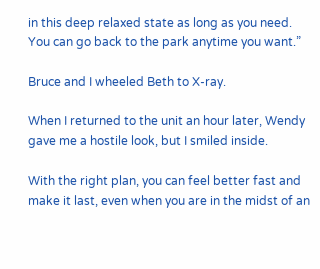in this deep relaxed state as long as you need. You can go back to the park anytime you want.”

Bruce and I wheeled Beth to X-ray.

When I returned to the unit an hour later, Wendy gave me a hostile look, but I smiled inside.

With the right plan, you can feel better fast and make it last, even when you are in the midst of an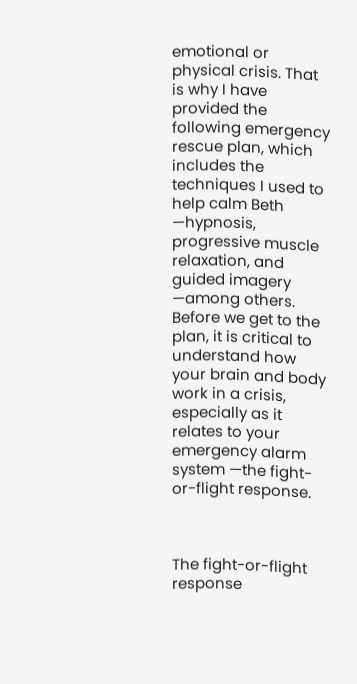emotional or physical crisis. That is why I have provided the following emergency rescue plan, which includes the techniques I used to help calm Beth —hypnosis, progressive muscle relaxation, and guided imagery —among others. Before we get to the plan, it is critical to understand how your brain and body work in a crisis, especially as it relates to your emergency alarm system —the fight-or-flight response.



The fight-or-flight response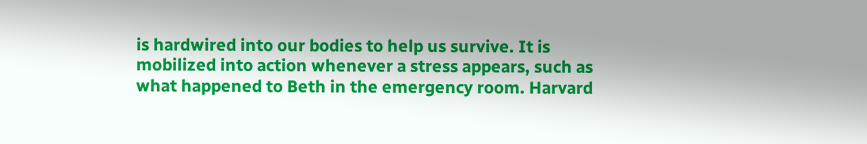is hardwired into our bodies to help us survive. It is mobilized into action whenever a stress appears, such as what happened to Beth in the emergency room. Harvard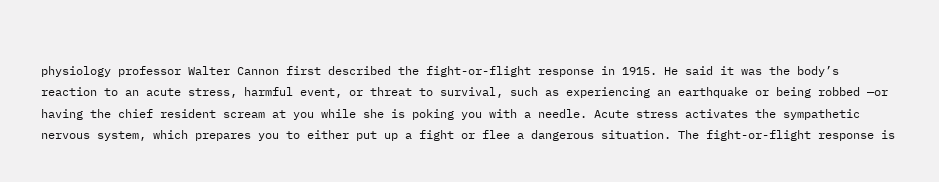physiology professor Walter Cannon first described the fight-or-flight response in 1915. He said it was the body’s reaction to an acute stress, harmful event, or threat to survival, such as experiencing an earthquake or being robbed —or having the chief resident scream at you while she is poking you with a needle. Acute stress activates the sympathetic nervous system, which prepares you to either put up a fight or flee a dangerous situation. The fight-or-flight response is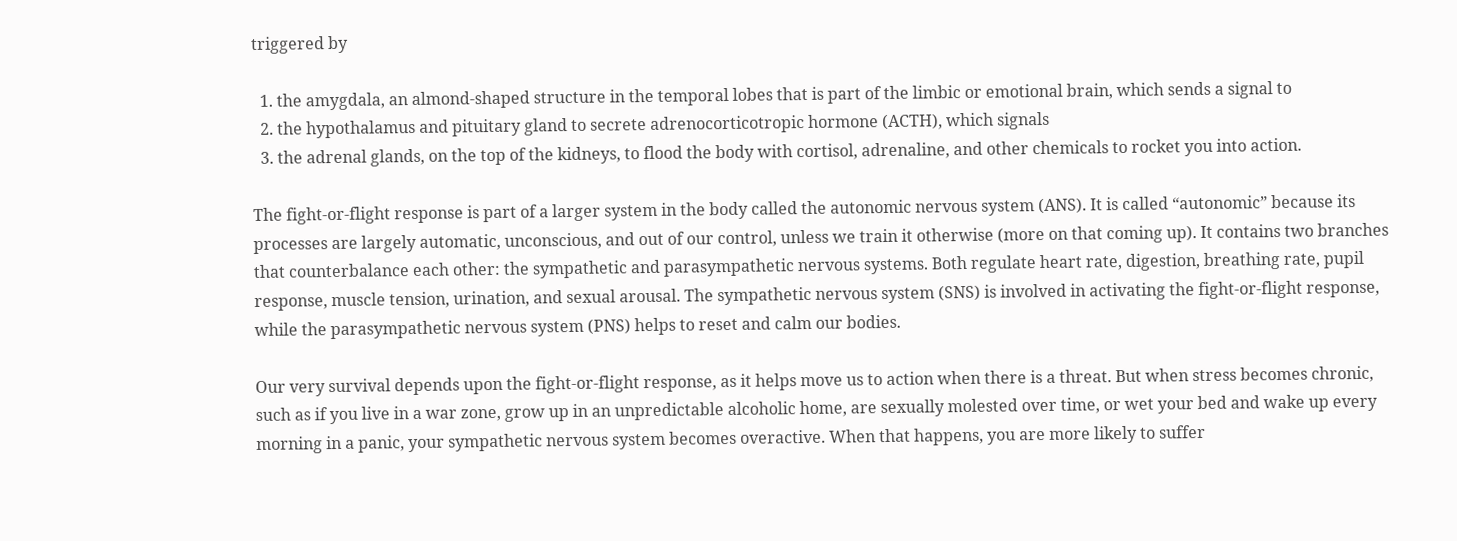triggered by

  1. the amygdala, an almond-shaped structure in the temporal lobes that is part of the limbic or emotional brain, which sends a signal to
  2. the hypothalamus and pituitary gland to secrete adrenocorticotropic hormone (ACTH), which signals
  3. the adrenal glands, on the top of the kidneys, to flood the body with cortisol, adrenaline, and other chemicals to rocket you into action.

The fight-or-flight response is part of a larger system in the body called the autonomic nervous system (ANS). It is called “autonomic” because its processes are largely automatic, unconscious, and out of our control, unless we train it otherwise (more on that coming up). It contains two branches that counterbalance each other: the sympathetic and parasympathetic nervous systems. Both regulate heart rate, digestion, breathing rate, pupil response, muscle tension, urination, and sexual arousal. The sympathetic nervous system (SNS) is involved in activating the fight-or-flight response, while the parasympathetic nervous system (PNS) helps to reset and calm our bodies.

Our very survival depends upon the fight-or-flight response, as it helps move us to action when there is a threat. But when stress becomes chronic, such as if you live in a war zone, grow up in an unpredictable alcoholic home, are sexually molested over time, or wet your bed and wake up every morning in a panic, your sympathetic nervous system becomes overactive. When that happens, you are more likely to suffer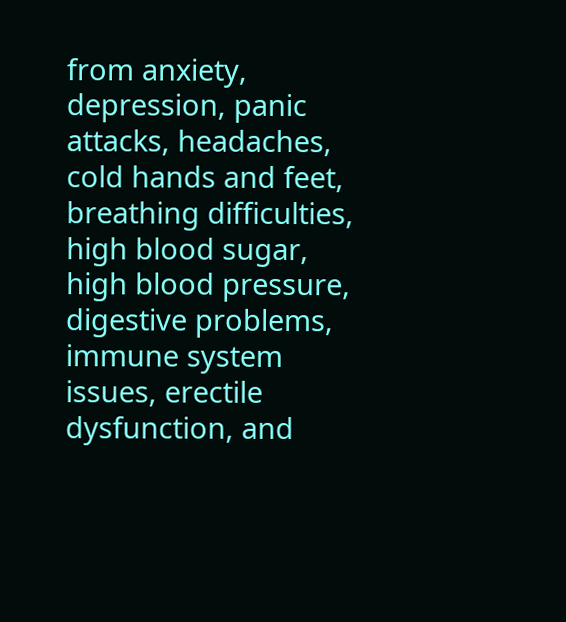from anxiety, depression, panic attacks, headaches, cold hands and feet, breathing difficulties, high blood sugar, high blood pressure, digestive problems, immune system issues, erectile dysfunction, and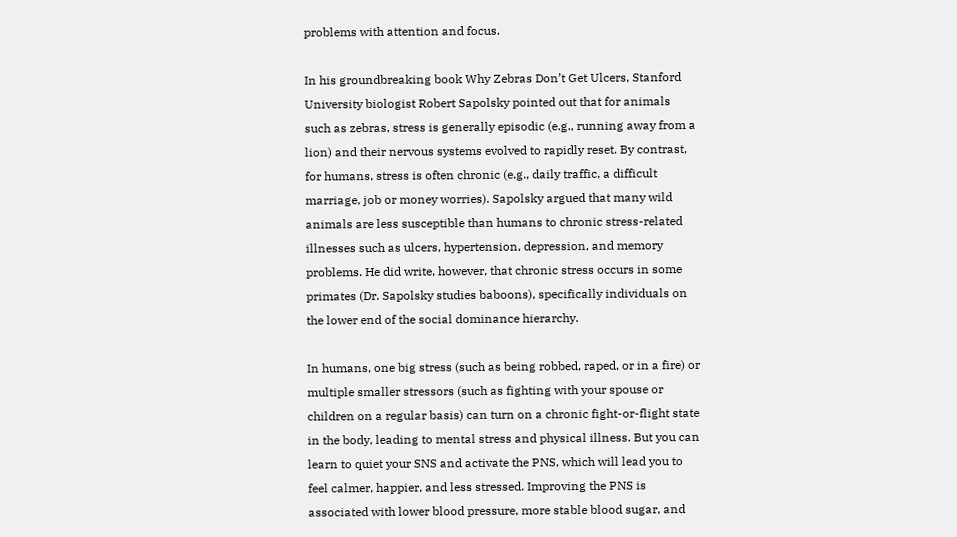problems with attention and focus.

In his groundbreaking book Why Zebras Don’t Get Ulcers, Stanford University biologist Robert Sapolsky pointed out that for animals such as zebras, stress is generally episodic (e.g., running away from a lion) and their nervous systems evolved to rapidly reset. By contrast, for humans, stress is often chronic (e.g., daily traffic, a difficult marriage, job or money worries). Sapolsky argued that many wild animals are less susceptible than humans to chronic stress-related illnesses such as ulcers, hypertension, depression, and memory problems. He did write, however, that chronic stress occurs in some primates (Dr. Sapolsky studies baboons), specifically individuals on the lower end of the social dominance hierarchy.

In humans, one big stress (such as being robbed, raped, or in a fire) or multiple smaller stressors (such as fighting with your spouse or children on a regular basis) can turn on a chronic fight-or-flight state in the body, leading to mental stress and physical illness. But you can learn to quiet your SNS and activate the PNS, which will lead you to feel calmer, happier, and less stressed. Improving the PNS is associated with lower blood pressure, more stable blood sugar, and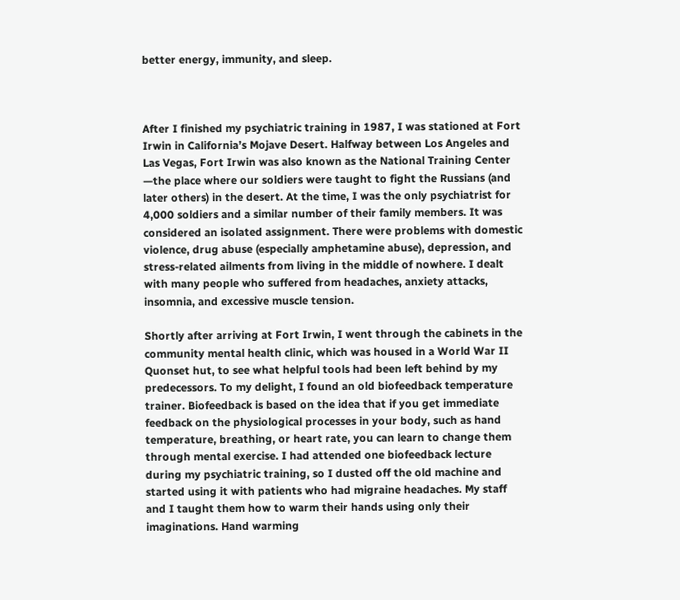better energy, immunity, and sleep.



After I finished my psychiatric training in 1987, I was stationed at Fort Irwin in California’s Mojave Desert. Halfway between Los Angeles and Las Vegas, Fort Irwin was also known as the National Training Center —the place where our soldiers were taught to fight the Russians (and later others) in the desert. At the time, I was the only psychiatrist for 4,000 soldiers and a similar number of their family members. It was considered an isolated assignment. There were problems with domestic violence, drug abuse (especially amphetamine abuse), depression, and stress-related ailments from living in the middle of nowhere. I dealt with many people who suffered from headaches, anxiety attacks, insomnia, and excessive muscle tension.

Shortly after arriving at Fort Irwin, I went through the cabinets in the community mental health clinic, which was housed in a World War II Quonset hut, to see what helpful tools had been left behind by my predecessors. To my delight, I found an old biofeedback temperature trainer. Biofeedback is based on the idea that if you get immediate feedback on the physiological processes in your body, such as hand temperature, breathing, or heart rate, you can learn to change them through mental exercise. I had attended one biofeedback lecture during my psychiatric training, so I dusted off the old machine and started using it with patients who had migraine headaches. My staff and I taught them how to warm their hands using only their imaginations. Hand warming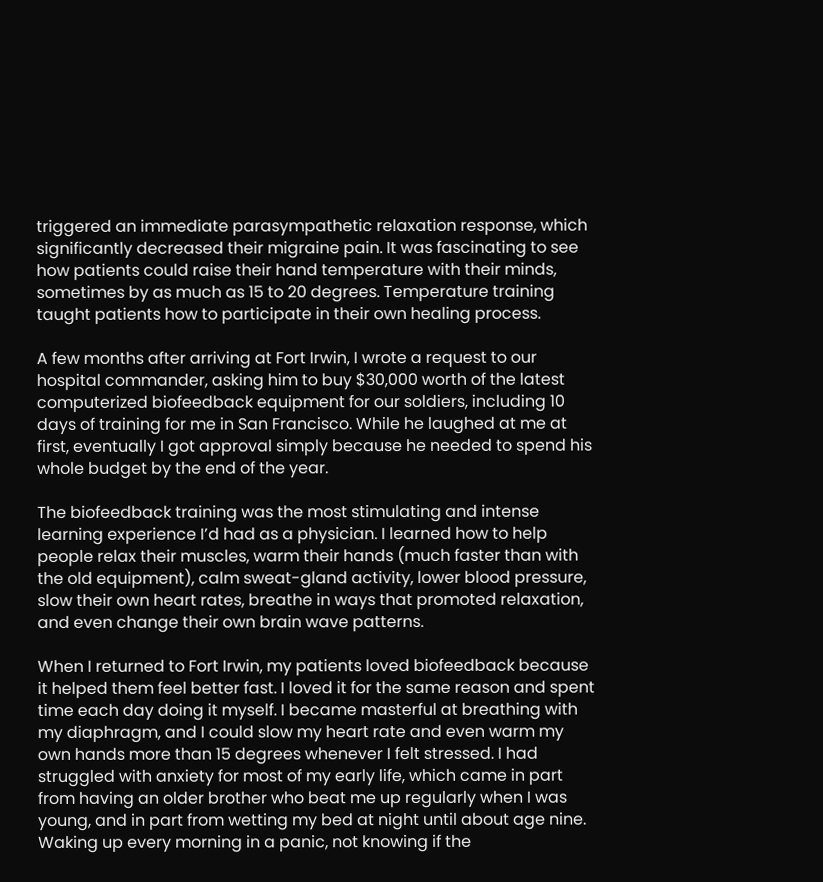triggered an immediate parasympathetic relaxation response, which significantly decreased their migraine pain. It was fascinating to see how patients could raise their hand temperature with their minds, sometimes by as much as 15 to 20 degrees. Temperature training taught patients how to participate in their own healing process.

A few months after arriving at Fort Irwin, I wrote a request to our hospital commander, asking him to buy $30,000 worth of the latest computerized biofeedback equipment for our soldiers, including 10 days of training for me in San Francisco. While he laughed at me at first, eventually I got approval simply because he needed to spend his whole budget by the end of the year.

The biofeedback training was the most stimulating and intense learning experience I’d had as a physician. I learned how to help people relax their muscles, warm their hands (much faster than with the old equipment), calm sweat-gland activity, lower blood pressure, slow their own heart rates, breathe in ways that promoted relaxation, and even change their own brain wave patterns.

When I returned to Fort Irwin, my patients loved biofeedback because it helped them feel better fast. I loved it for the same reason and spent time each day doing it myself. I became masterful at breathing with my diaphragm, and I could slow my heart rate and even warm my own hands more than 15 degrees whenever I felt stressed. I had struggled with anxiety for most of my early life, which came in part from having an older brother who beat me up regularly when I was young, and in part from wetting my bed at night until about age nine. Waking up every morning in a panic, not knowing if the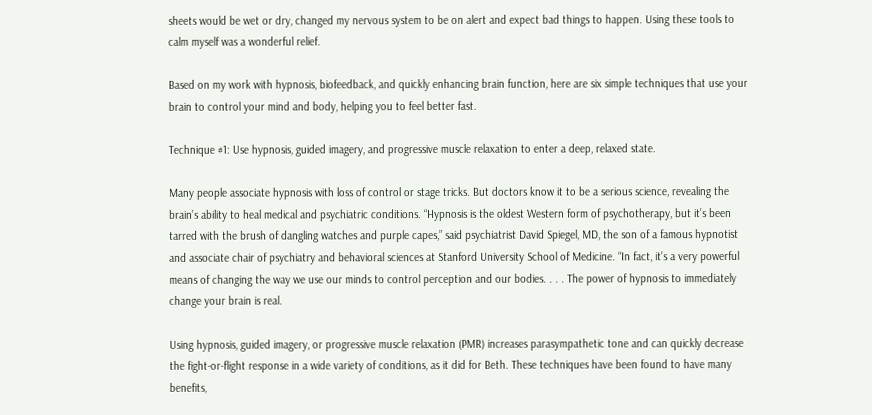sheets would be wet or dry, changed my nervous system to be on alert and expect bad things to happen. Using these tools to calm myself was a wonderful relief.

Based on my work with hypnosis, biofeedback, and quickly enhancing brain function, here are six simple techniques that use your brain to control your mind and body, helping you to feel better fast.

Technique #1: Use hypnosis, guided imagery, and progressive muscle relaxation to enter a deep, relaxed state.

Many people associate hypnosis with loss of control or stage tricks. But doctors know it to be a serious science, revealing the brain’s ability to heal medical and psychiatric conditions. “Hypnosis is the oldest Western form of psychotherapy, but it’s been tarred with the brush of dangling watches and purple capes,” said psychiatrist David Spiegel, MD, the son of a famous hypnotist and associate chair of psychiatry and behavioral sciences at Stanford University School of Medicine. “In fact, it’s a very powerful means of changing the way we use our minds to control perception and our bodies. . . . The power of hypnosis to immediately change your brain is real.

Using hypnosis, guided imagery, or progressive muscle relaxation (PMR) increases parasympathetic tone and can quickly decrease the fight-or-flight response in a wide variety of conditions, as it did for Beth. These techniques have been found to have many benefits,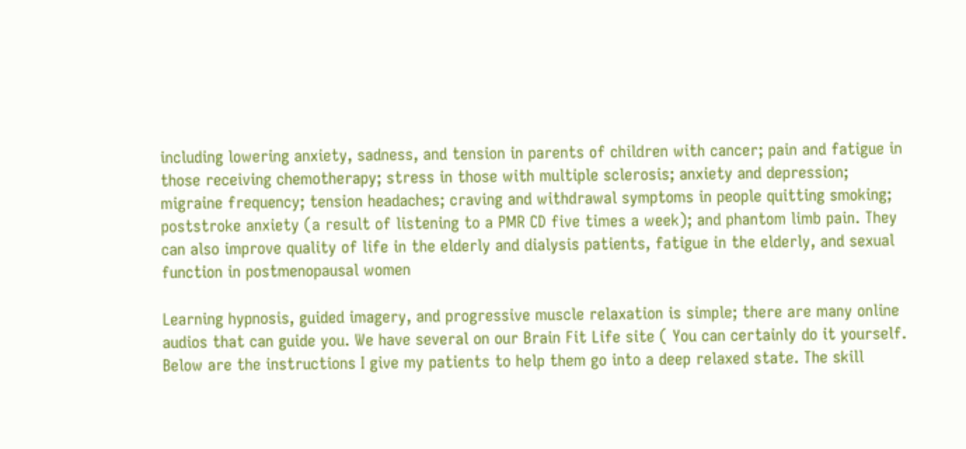including lowering anxiety, sadness, and tension in parents of children with cancer; pain and fatigue in those receiving chemotherapy; stress in those with multiple sclerosis; anxiety and depression; migraine frequency; tension headaches; craving and withdrawal symptoms in people quitting smoking; poststroke anxiety (a result of listening to a PMR CD five times a week); and phantom limb pain. They can also improve quality of life in the elderly and dialysis patients, fatigue in the elderly, and sexual function in postmenopausal women

Learning hypnosis, guided imagery, and progressive muscle relaxation is simple; there are many online audios that can guide you. We have several on our Brain Fit Life site ( You can certainly do it yourself. Below are the instructions I give my patients to help them go into a deep relaxed state. The skill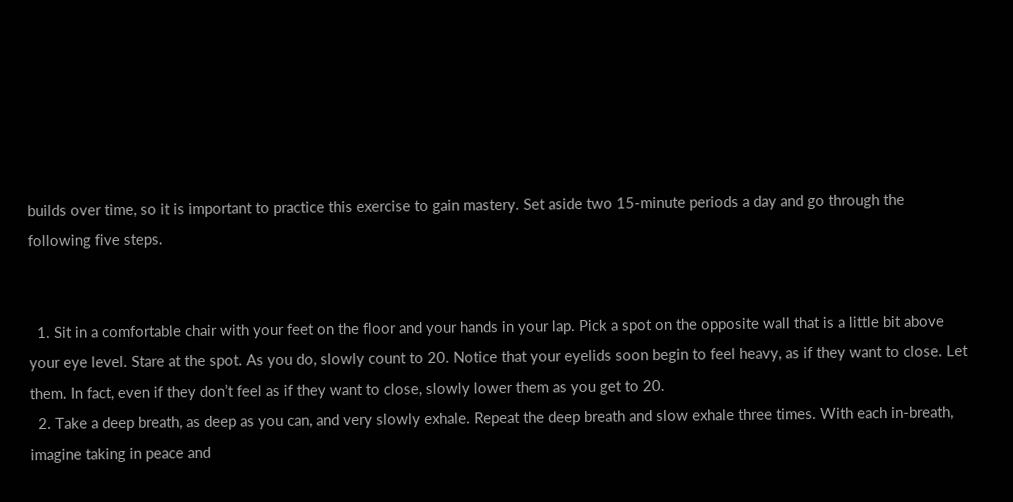builds over time, so it is important to practice this exercise to gain mastery. Set aside two 15-minute periods a day and go through the following five steps.


  1. Sit in a comfortable chair with your feet on the floor and your hands in your lap. Pick a spot on the opposite wall that is a little bit above your eye level. Stare at the spot. As you do, slowly count to 20. Notice that your eyelids soon begin to feel heavy, as if they want to close. Let them. In fact, even if they don’t feel as if they want to close, slowly lower them as you get to 20.
  2. Take a deep breath, as deep as you can, and very slowly exhale. Repeat the deep breath and slow exhale three times. With each in-breath, imagine taking in peace and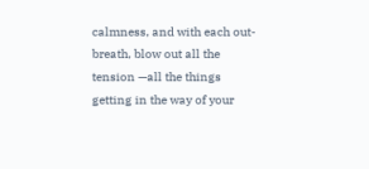calmness, and with each out-breath, blow out all the tension —all the things getting in the way of your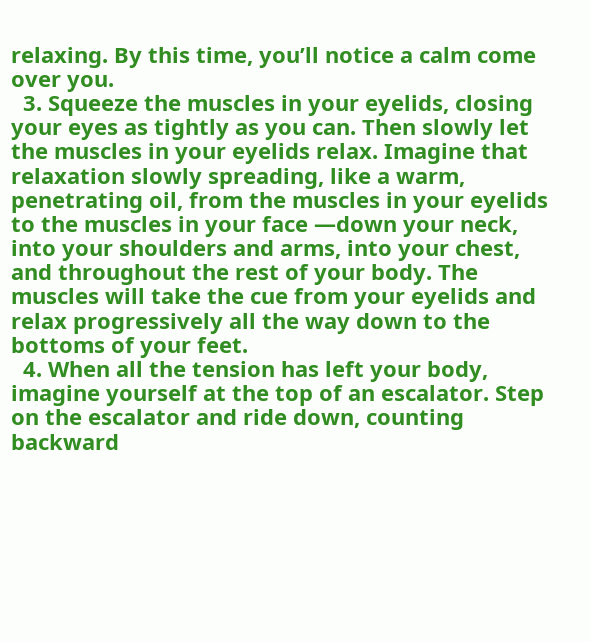relaxing. By this time, you’ll notice a calm come over you.
  3. Squeeze the muscles in your eyelids, closing your eyes as tightly as you can. Then slowly let the muscles in your eyelids relax. Imagine that relaxation slowly spreading, like a warm, penetrating oil, from the muscles in your eyelids to the muscles in your face —down your neck, into your shoulders and arms, into your chest, and throughout the rest of your body. The muscles will take the cue from your eyelids and relax progressively all the way down to the bottoms of your feet.
  4. When all the tension has left your body, imagine yourself at the top of an escalator. Step on the escalator and ride down, counting backward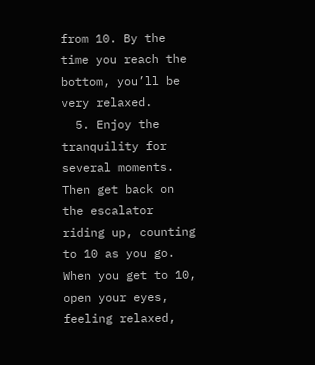from 10. By the time you reach the bottom, you’ll be very relaxed.
  5. Enjoy the tranquility for several moments. Then get back on the escalator riding up, counting to 10 as you go. When you get to 10, open your eyes, feeling relaxed,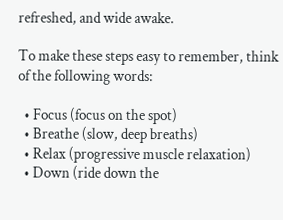refreshed, and wide awake.

To make these steps easy to remember, think of the following words:

  • Focus (focus on the spot)
  • Breathe (slow, deep breaths)
  • Relax (progressive muscle relaxation)
  • Down (ride down the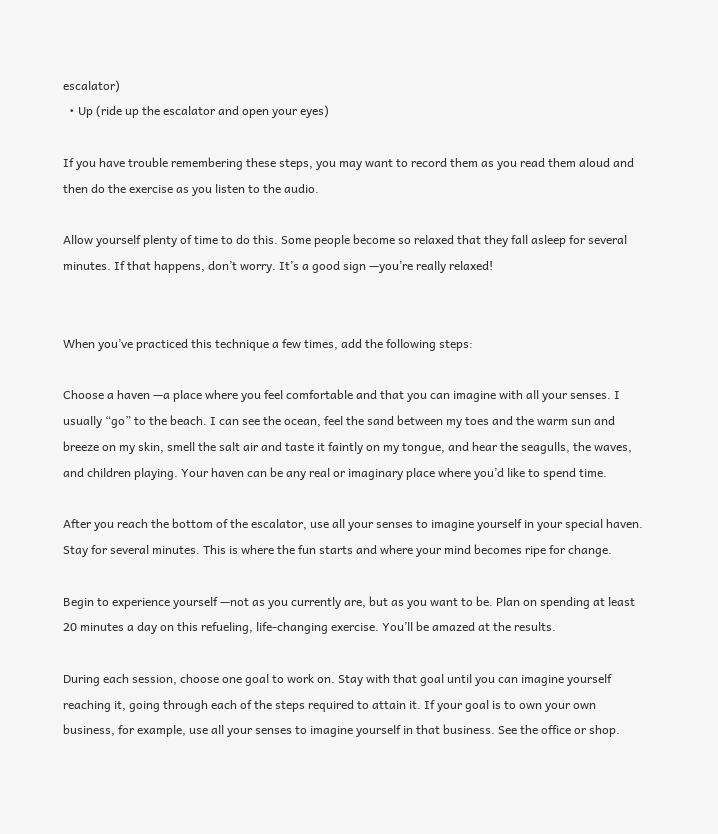escalator)
  • Up (ride up the escalator and open your eyes)

If you have trouble remembering these steps, you may want to record them as you read them aloud and then do the exercise as you listen to the audio.

Allow yourself plenty of time to do this. Some people become so relaxed that they fall asleep for several minutes. If that happens, don’t worry. It’s a good sign —you’re really relaxed!


When you’ve practiced this technique a few times, add the following steps:

Choose a haven —a place where you feel comfortable and that you can imagine with all your senses. I usually “go” to the beach. I can see the ocean, feel the sand between my toes and the warm sun and breeze on my skin, smell the salt air and taste it faintly on my tongue, and hear the seagulls, the waves, and children playing. Your haven can be any real or imaginary place where you’d like to spend time.

After you reach the bottom of the escalator, use all your senses to imagine yourself in your special haven. Stay for several minutes. This is where the fun starts and where your mind becomes ripe for change.

Begin to experience yourself —not as you currently are, but as you want to be. Plan on spending at least 20 minutes a day on this refueling, life-changing exercise. You’ll be amazed at the results.

During each session, choose one goal to work on. Stay with that goal until you can imagine yourself reaching it, going through each of the steps required to attain it. If your goal is to own your own business, for example, use all your senses to imagine yourself in that business. See the office or shop.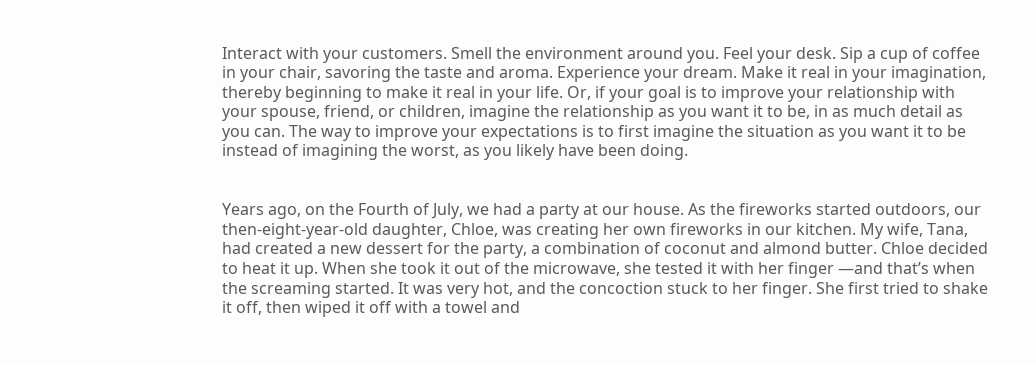Interact with your customers. Smell the environment around you. Feel your desk. Sip a cup of coffee in your chair, savoring the taste and aroma. Experience your dream. Make it real in your imagination, thereby beginning to make it real in your life. Or, if your goal is to improve your relationship with your spouse, friend, or children, imagine the relationship as you want it to be, in as much detail as you can. The way to improve your expectations is to first imagine the situation as you want it to be instead of imagining the worst, as you likely have been doing.


Years ago, on the Fourth of July, we had a party at our house. As the fireworks started outdoors, our then-eight-year-old daughter, Chloe, was creating her own fireworks in our kitchen. My wife, Tana, had created a new dessert for the party, a combination of coconut and almond butter. Chloe decided to heat it up. When she took it out of the microwave, she tested it with her finger —and that’s when the screaming started. It was very hot, and the concoction stuck to her finger. She first tried to shake it off, then wiped it off with a towel and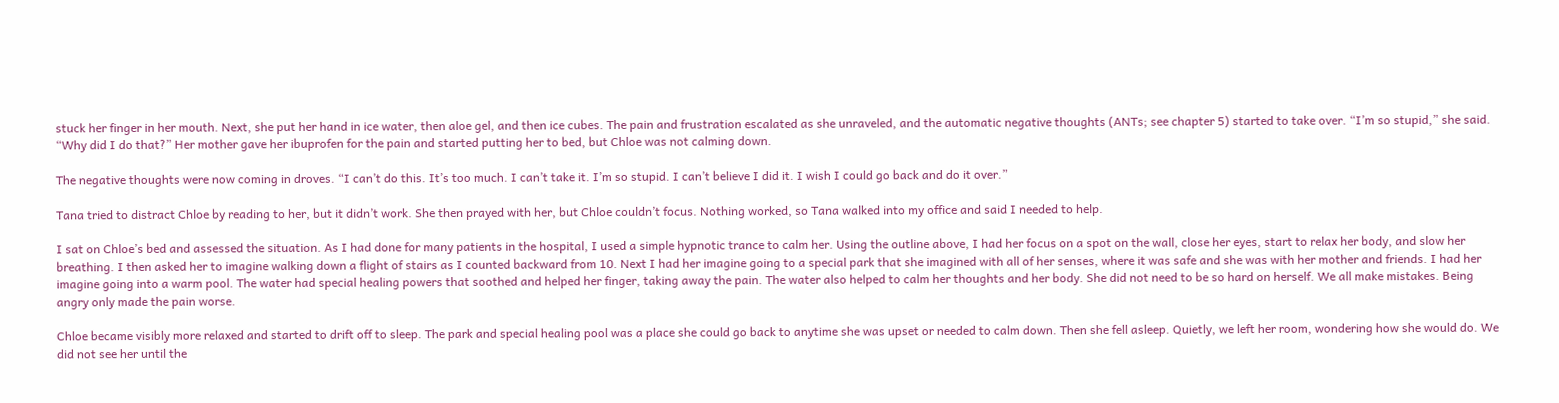stuck her finger in her mouth. Next, she put her hand in ice water, then aloe gel, and then ice cubes. The pain and frustration escalated as she unraveled, and the automatic negative thoughts (ANTs; see chapter 5) started to take over. “I’m so stupid,” she said. “Why did I do that?” Her mother gave her ibuprofen for the pain and started putting her to bed, but Chloe was not calming down.

The negative thoughts were now coming in droves. “I can’t do this. It’s too much. I can’t take it. I’m so stupid. I can’t believe I did it. I wish I could go back and do it over.”

Tana tried to distract Chloe by reading to her, but it didn’t work. She then prayed with her, but Chloe couldn’t focus. Nothing worked, so Tana walked into my office and said I needed to help.

I sat on Chloe’s bed and assessed the situation. As I had done for many patients in the hospital, I used a simple hypnotic trance to calm her. Using the outline above, I had her focus on a spot on the wall, close her eyes, start to relax her body, and slow her breathing. I then asked her to imagine walking down a flight of stairs as I counted backward from 10. Next I had her imagine going to a special park that she imagined with all of her senses, where it was safe and she was with her mother and friends. I had her imagine going into a warm pool. The water had special healing powers that soothed and helped her finger, taking away the pain. The water also helped to calm her thoughts and her body. She did not need to be so hard on herself. We all make mistakes. Being angry only made the pain worse.

Chloe became visibly more relaxed and started to drift off to sleep. The park and special healing pool was a place she could go back to anytime she was upset or needed to calm down. Then she fell asleep. Quietly, we left her room, wondering how she would do. We did not see her until the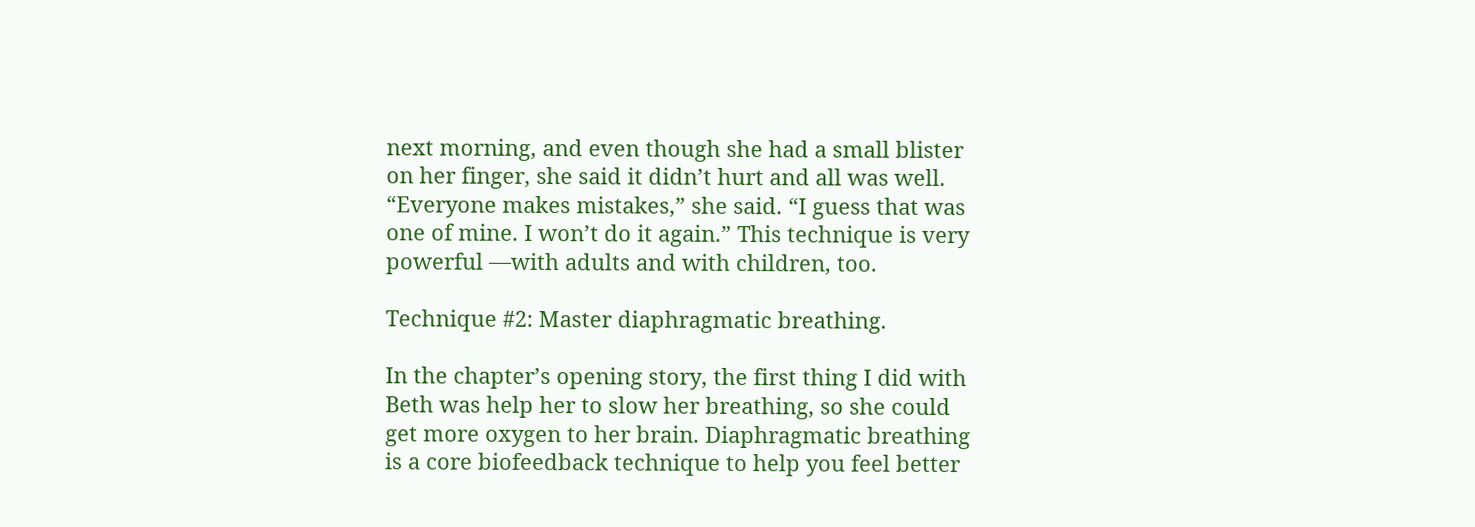next morning, and even though she had a small blister on her finger, she said it didn’t hurt and all was well. “Everyone makes mistakes,” she said. “I guess that was one of mine. I won’t do it again.” This technique is very powerful —with adults and with children, too.

Technique #2: Master diaphragmatic breathing.

In the chapter’s opening story, the first thing I did with Beth was help her to slow her breathing, so she could get more oxygen to her brain. Diaphragmatic breathing is a core biofeedback technique to help you feel better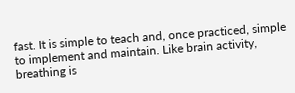fast. It is simple to teach and, once practiced, simple to implement and maintain. Like brain activity, breathing is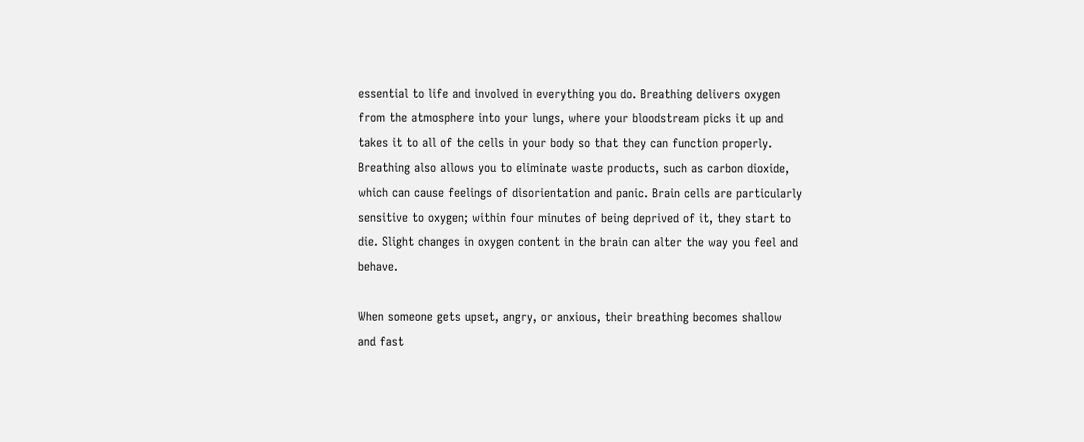essential to life and involved in everything you do. Breathing delivers oxygen from the atmosphere into your lungs, where your bloodstream picks it up and takes it to all of the cells in your body so that they can function properly. Breathing also allows you to eliminate waste products, such as carbon dioxide, which can cause feelings of disorientation and panic. Brain cells are particularly sensitive to oxygen; within four minutes of being deprived of it, they start to die. Slight changes in oxygen content in the brain can alter the way you feel and behave.

When someone gets upset, angry, or anxious, their breathing becomes shallow and fast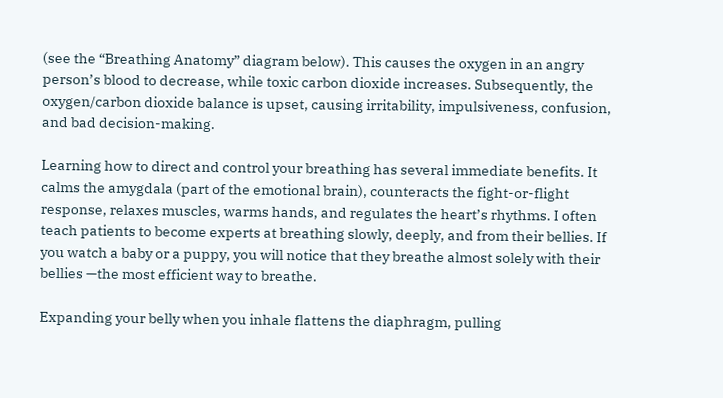(see the “Breathing Anatomy” diagram below). This causes the oxygen in an angry person’s blood to decrease, while toxic carbon dioxide increases. Subsequently, the oxygen/carbon dioxide balance is upset, causing irritability, impulsiveness, confusion, and bad decision-making.

Learning how to direct and control your breathing has several immediate benefits. It calms the amygdala (part of the emotional brain), counteracts the fight-or-flight response, relaxes muscles, warms hands, and regulates the heart’s rhythms. I often teach patients to become experts at breathing slowly, deeply, and from their bellies. If you watch a baby or a puppy, you will notice that they breathe almost solely with their bellies —the most efficient way to breathe.

Expanding your belly when you inhale flattens the diaphragm, pulling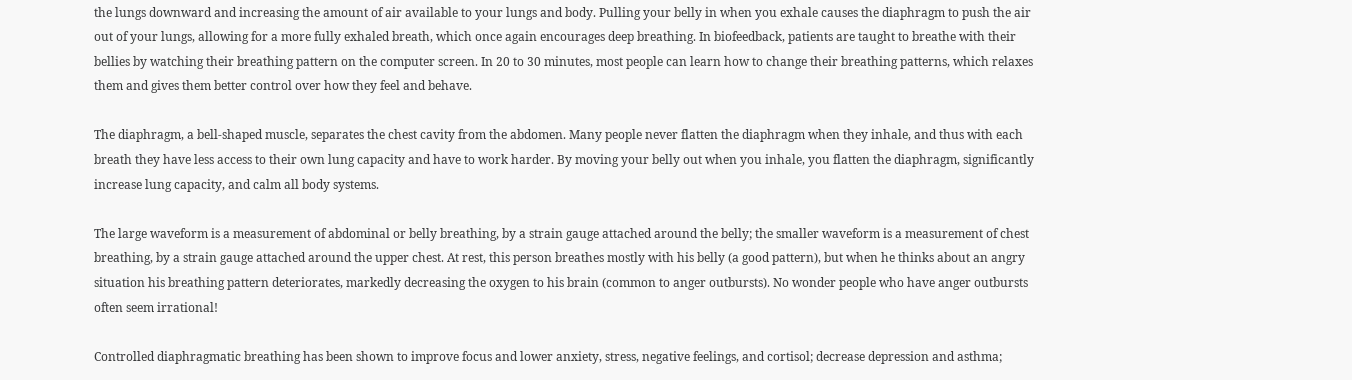the lungs downward and increasing the amount of air available to your lungs and body. Pulling your belly in when you exhale causes the diaphragm to push the air out of your lungs, allowing for a more fully exhaled breath, which once again encourages deep breathing. In biofeedback, patients are taught to breathe with their bellies by watching their breathing pattern on the computer screen. In 20 to 30 minutes, most people can learn how to change their breathing patterns, which relaxes them and gives them better control over how they feel and behave.

The diaphragm, a bell-shaped muscle, separates the chest cavity from the abdomen. Many people never flatten the diaphragm when they inhale, and thus with each breath they have less access to their own lung capacity and have to work harder. By moving your belly out when you inhale, you flatten the diaphragm, significantly increase lung capacity, and calm all body systems.

The large waveform is a measurement of abdominal or belly breathing, by a strain gauge attached around the belly; the smaller waveform is a measurement of chest breathing, by a strain gauge attached around the upper chest. At rest, this person breathes mostly with his belly (a good pattern), but when he thinks about an angry situation his breathing pattern deteriorates, markedly decreasing the oxygen to his brain (common to anger outbursts). No wonder people who have anger outbursts often seem irrational!

Controlled diaphragmatic breathing has been shown to improve focus and lower anxiety, stress, negative feelings, and cortisol; decrease depression and asthma;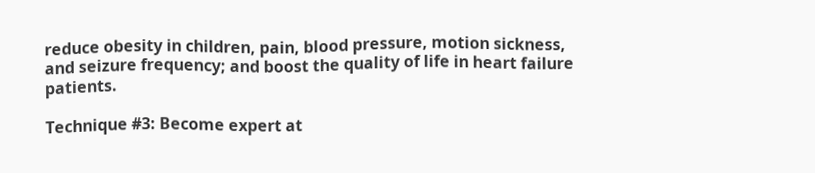reduce obesity in children, pain, blood pressure, motion sickness, and seizure frequency; and boost the quality of life in heart failure patients.

Technique #3: Become expert at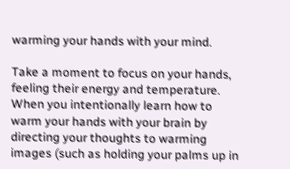warming your hands with your mind.

Take a moment to focus on your hands, feeling their energy and temperature. When you intentionally learn how to warm your hands with your brain by directing your thoughts to warming images (such as holding your palms up in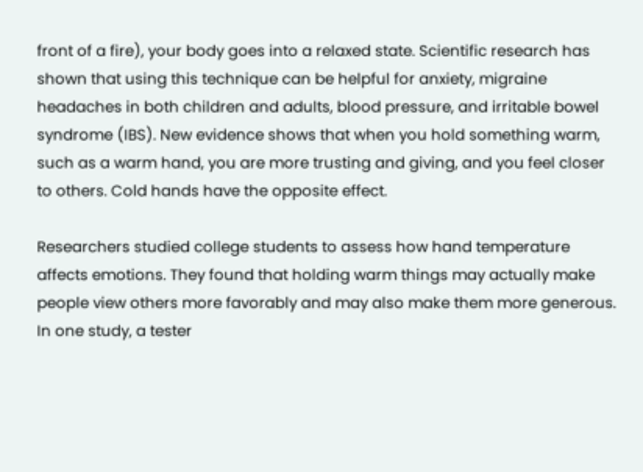front of a fire), your body goes into a relaxed state. Scientific research has shown that using this technique can be helpful for anxiety, migraine headaches in both children and adults, blood pressure, and irritable bowel syndrome (IBS). New evidence shows that when you hold something warm, such as a warm hand, you are more trusting and giving, and you feel closer to others. Cold hands have the opposite effect.

Researchers studied college students to assess how hand temperature affects emotions. They found that holding warm things may actually make people view others more favorably and may also make them more generous. In one study, a tester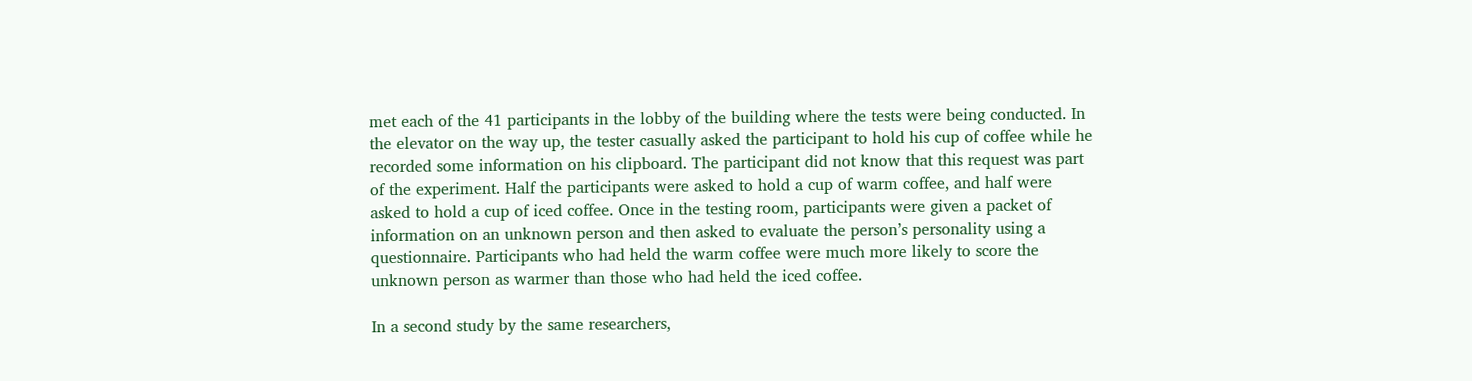met each of the 41 participants in the lobby of the building where the tests were being conducted. In the elevator on the way up, the tester casually asked the participant to hold his cup of coffee while he recorded some information on his clipboard. The participant did not know that this request was part of the experiment. Half the participants were asked to hold a cup of warm coffee, and half were asked to hold a cup of iced coffee. Once in the testing room, participants were given a packet of information on an unknown person and then asked to evaluate the person’s personality using a questionnaire. Participants who had held the warm coffee were much more likely to score the unknown person as warmer than those who had held the iced coffee.

In a second study by the same researchers,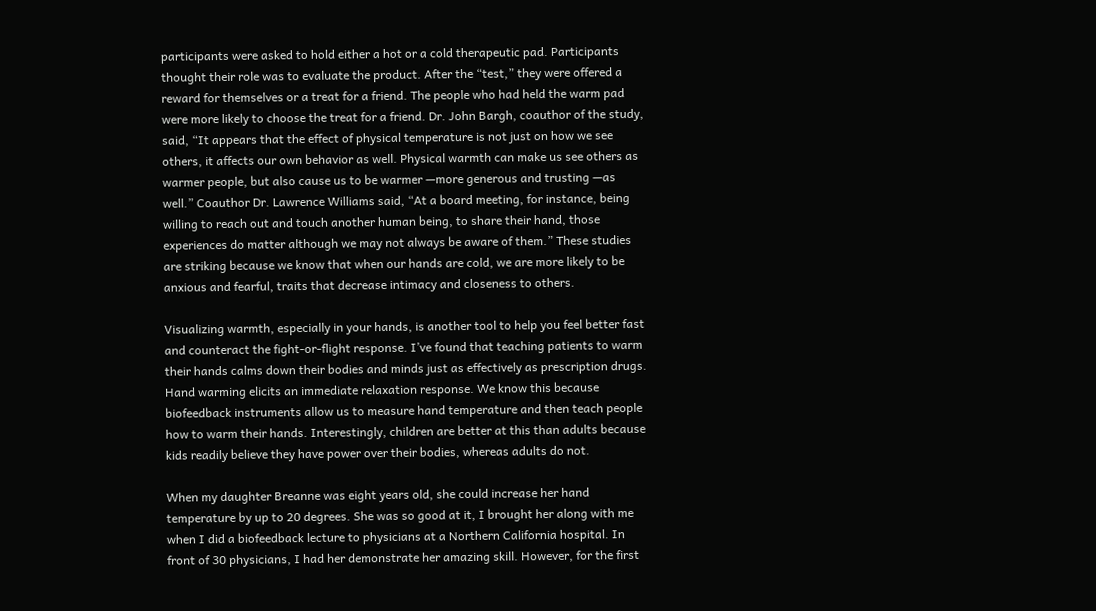participants were asked to hold either a hot or a cold therapeutic pad. Participants thought their role was to evaluate the product. After the “test,” they were offered a reward for themselves or a treat for a friend. The people who had held the warm pad were more likely to choose the treat for a friend. Dr. John Bargh, coauthor of the study, said, “It appears that the effect of physical temperature is not just on how we see others, it affects our own behavior as well. Physical warmth can make us see others as warmer people, but also cause us to be warmer —more generous and trusting —as well.” Coauthor Dr. Lawrence Williams said, “At a board meeting, for instance, being willing to reach out and touch another human being, to share their hand, those experiences do matter although we may not always be aware of them.” These studies are striking because we know that when our hands are cold, we are more likely to be anxious and fearful, traits that decrease intimacy and closeness to others.

Visualizing warmth, especially in your hands, is another tool to help you feel better fast and counteract the fight-or-flight response. I’ve found that teaching patients to warm their hands calms down their bodies and minds just as effectively as prescription drugs. Hand warming elicits an immediate relaxation response. We know this because biofeedback instruments allow us to measure hand temperature and then teach people how to warm their hands. Interestingly, children are better at this than adults because kids readily believe they have power over their bodies, whereas adults do not.

When my daughter Breanne was eight years old, she could increase her hand temperature by up to 20 degrees. She was so good at it, I brought her along with me when I did a biofeedback lecture to physicians at a Northern California hospital. In front of 30 physicians, I had her demonstrate her amazing skill. However, for the first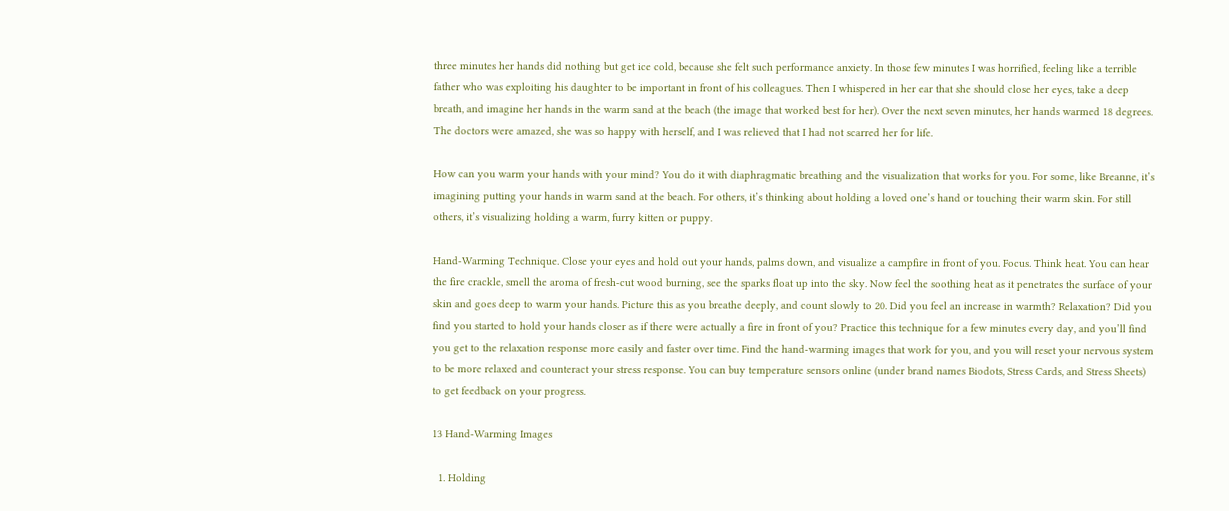three minutes her hands did nothing but get ice cold, because she felt such performance anxiety. In those few minutes I was horrified, feeling like a terrible father who was exploiting his daughter to be important in front of his colleagues. Then I whispered in her ear that she should close her eyes, take a deep breath, and imagine her hands in the warm sand at the beach (the image that worked best for her). Over the next seven minutes, her hands warmed 18 degrees. The doctors were amazed, she was so happy with herself, and I was relieved that I had not scarred her for life.

How can you warm your hands with your mind? You do it with diaphragmatic breathing and the visualization that works for you. For some, like Breanne, it’s imagining putting your hands in warm sand at the beach. For others, it’s thinking about holding a loved one’s hand or touching their warm skin. For still others, it’s visualizing holding a warm, furry kitten or puppy.

Hand-Warming Technique. Close your eyes and hold out your hands, palms down, and visualize a campfire in front of you. Focus. Think heat. You can hear the fire crackle, smell the aroma of fresh-cut wood burning, see the sparks float up into the sky. Now feel the soothing heat as it penetrates the surface of your skin and goes deep to warm your hands. Picture this as you breathe deeply, and count slowly to 20. Did you feel an increase in warmth? Relaxation? Did you find you started to hold your hands closer as if there were actually a fire in front of you? Practice this technique for a few minutes every day, and you’ll find you get to the relaxation response more easily and faster over time. Find the hand-warming images that work for you, and you will reset your nervous system to be more relaxed and counteract your stress response. You can buy temperature sensors online (under brand names Biodots, Stress Cards, and Stress Sheets) to get feedback on your progress.

13 Hand-Warming Images

  1. Holding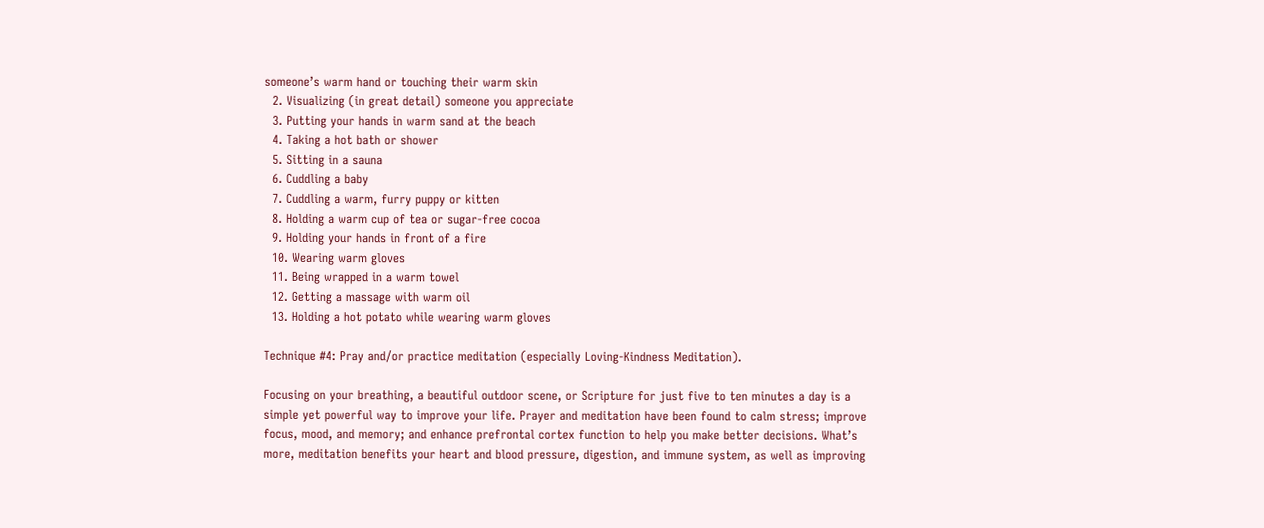someone’s warm hand or touching their warm skin
  2. Visualizing (in great detail) someone you appreciate
  3. Putting your hands in warm sand at the beach
  4. Taking a hot bath or shower
  5. Sitting in a sauna
  6. Cuddling a baby
  7. Cuddling a warm, furry puppy or kitten
  8. Holding a warm cup of tea or sugar-free cocoa
  9. Holding your hands in front of a fire
  10. Wearing warm gloves
  11. Being wrapped in a warm towel
  12. Getting a massage with warm oil
  13. Holding a hot potato while wearing warm gloves

Technique #4: Pray and/or practice meditation (especially Loving-Kindness Meditation).

Focusing on your breathing, a beautiful outdoor scene, or Scripture for just five to ten minutes a day is a simple yet powerful way to improve your life. Prayer and meditation have been found to calm stress; improve focus, mood, and memory; and enhance prefrontal cortex function to help you make better decisions. What’s more, meditation benefits your heart and blood pressure, digestion, and immune system, as well as improving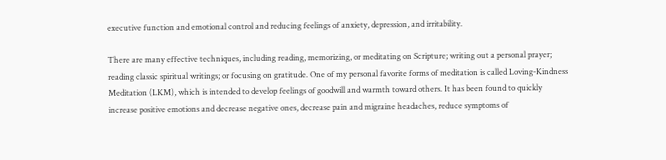executive function and emotional control and reducing feelings of anxiety, depression, and irritability.

There are many effective techniques, including reading, memorizing, or meditating on Scripture; writing out a personal prayer; reading classic spiritual writings; or focusing on gratitude. One of my personal favorite forms of meditation is called Loving-Kindness Meditation (LKM), which is intended to develop feelings of goodwill and warmth toward others. It has been found to quickly increase positive emotions and decrease negative ones, decrease pain and migraine headaches, reduce symptoms of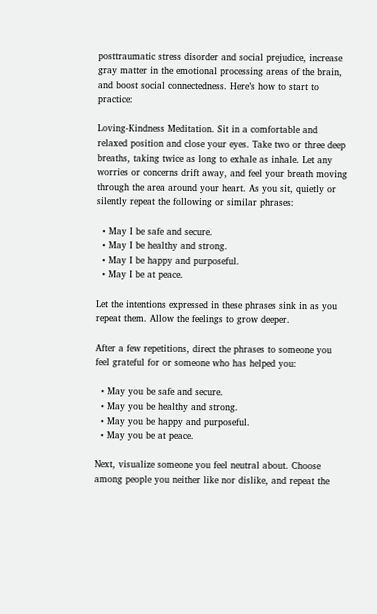posttraumatic stress disorder and social prejudice, increase gray matter in the emotional processing areas of the brain, and boost social connectedness. Here’s how to start to practice:

Loving-Kindness Meditation. Sit in a comfortable and relaxed position and close your eyes. Take two or three deep breaths, taking twice as long to exhale as inhale. Let any worries or concerns drift away, and feel your breath moving through the area around your heart. As you sit, quietly or silently repeat the following or similar phrases:

  • May I be safe and secure.
  • May I be healthy and strong.
  • May I be happy and purposeful.
  • May I be at peace.

Let the intentions expressed in these phrases sink in as you repeat them. Allow the feelings to grow deeper.

After a few repetitions, direct the phrases to someone you feel grateful for or someone who has helped you:

  • May you be safe and secure.
  • May you be healthy and strong.
  • May you be happy and purposeful.
  • May you be at peace.

Next, visualize someone you feel neutral about. Choose among people you neither like nor dislike, and repeat the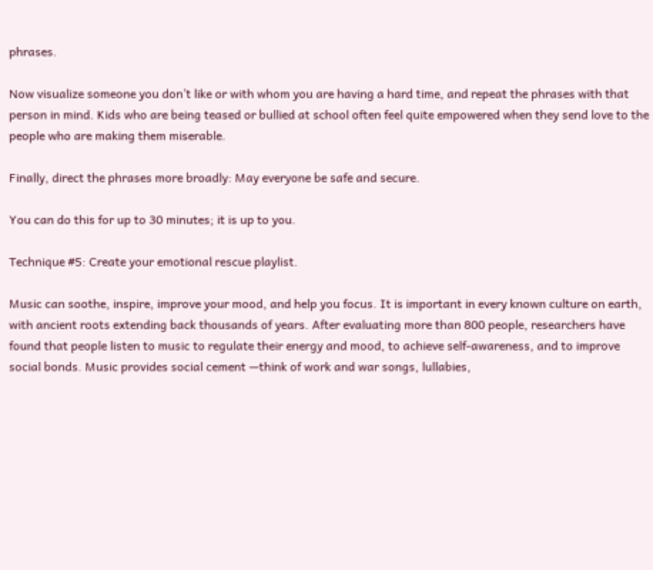phrases.

Now visualize someone you don’t like or with whom you are having a hard time, and repeat the phrases with that person in mind. Kids who are being teased or bullied at school often feel quite empowered when they send love to the people who are making them miserable.

Finally, direct the phrases more broadly: May everyone be safe and secure.

You can do this for up to 30 minutes; it is up to you.

Technique #5: Create your emotional rescue playlist.

Music can soothe, inspire, improve your mood, and help you focus. It is important in every known culture on earth, with ancient roots extending back thousands of years. After evaluating more than 800 people, researchers have found that people listen to music to regulate their energy and mood, to achieve self-awareness, and to improve social bonds. Music provides social cement —think of work and war songs, lullabies,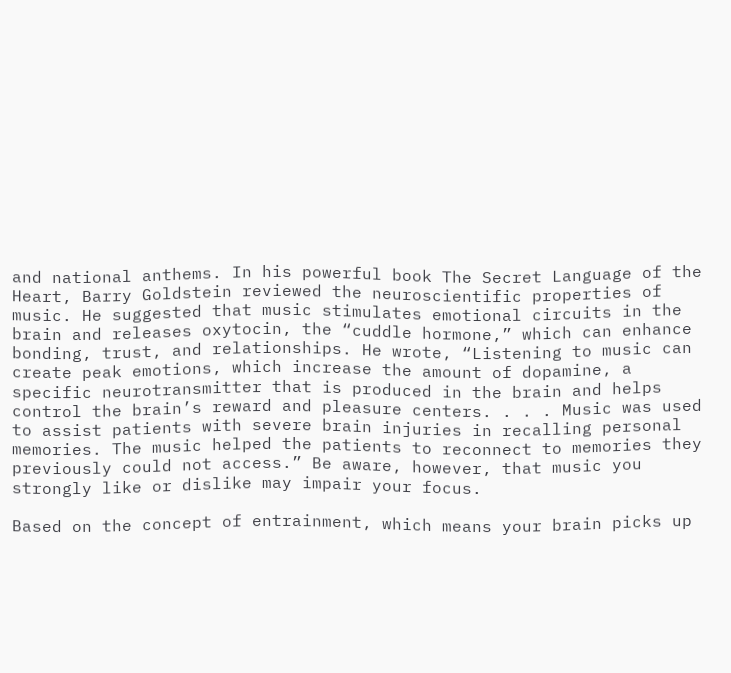and national anthems. In his powerful book The Secret Language of the Heart, Barry Goldstein reviewed the neuroscientific properties of music. He suggested that music stimulates emotional circuits in the brain and releases oxytocin, the “cuddle hormone,” which can enhance bonding, trust, and relationships. He wrote, “Listening to music can create peak emotions, which increase the amount of dopamine, a specific neurotransmitter that is produced in the brain and helps control the brain’s reward and pleasure centers. . . . Music was used to assist patients with severe brain injuries in recalling personal memories. The music helped the patients to reconnect to memories they previously could not access.” Be aware, however, that music you strongly like or dislike may impair your focus.

Based on the concept of entrainment, which means your brain picks up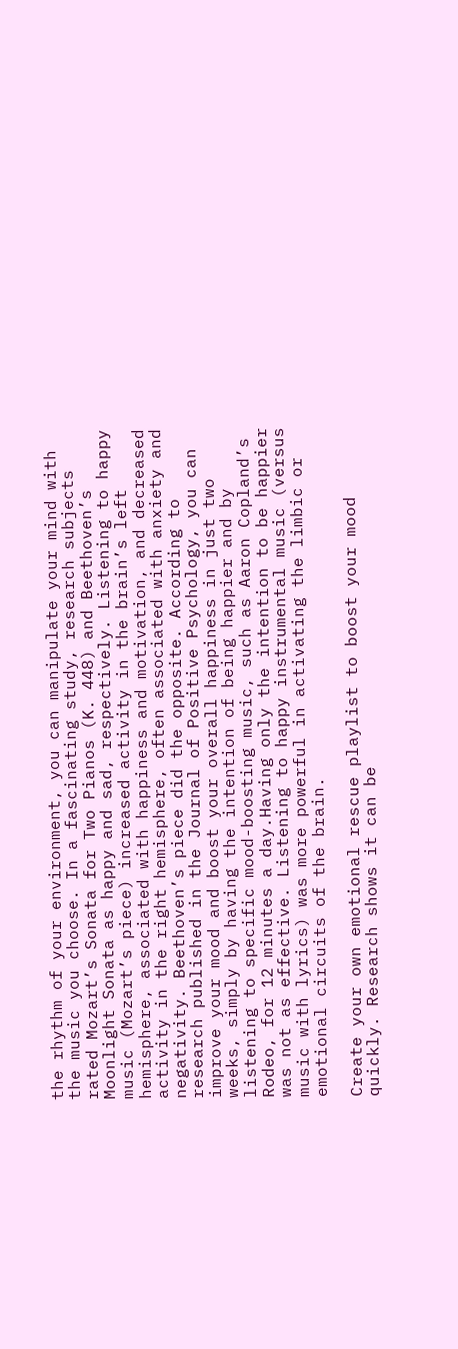the rhythm of your environment, you can manipulate your mind with the music you choose. In a fascinating study, research subjects rated Mozart’s Sonata for Two Pianos (K. 448) and Beethoven’s Moonlight Sonata as happy and sad, respectively. Listening to happy music (Mozart’s piece) increased activity in the brain’s left hemisphere, associated with happiness and motivation, and decreased activity in the right hemisphere, often associated with anxiety and negativity. Beethoven’s piece did the opposite. According to research published in the Journal of Positive Psychology, you can improve your mood and boost your overall happiness in just two weeks, simply by having the intention of being happier and by listening to specific mood-boosting music, such as Aaron Copland’s Rodeo, for 12 minutes a day.Having only the intention to be happier was not as effective. Listening to happy instrumental music (versus music with lyrics) was more powerful in activating the limbic or emotional circuits of the brain.

Create your own emotional rescue playlist to boost your mood quickly. Research shows it can be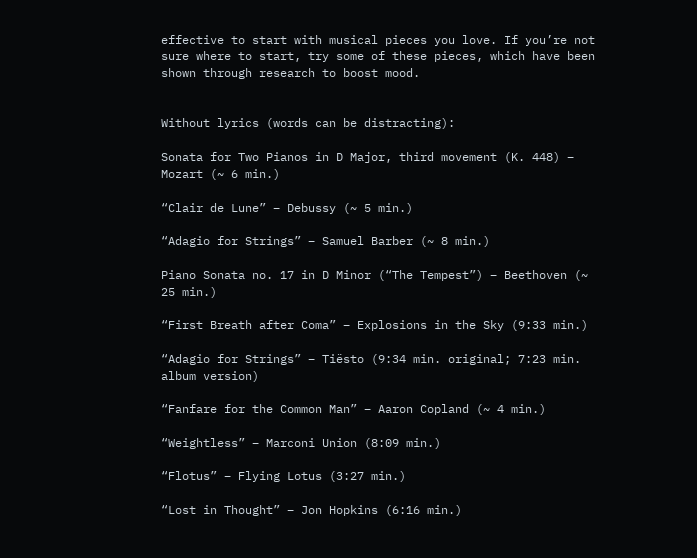effective to start with musical pieces you love. If you’re not sure where to start, try some of these pieces, which have been shown through research to boost mood.


Without lyrics (words can be distracting):

Sonata for Two Pianos in D Major, third movement (K. 448) – Mozart (~ 6 min.)

“Clair de Lune” – Debussy (~ 5 min.)

“Adagio for Strings” – Samuel Barber (~ 8 min.)

Piano Sonata no. 17 in D Minor (“The Tempest”) – Beethoven (~ 25 min.)

“First Breath after Coma” – Explosions in the Sky (9:33 min.)

“Adagio for Strings” – Tiësto (9:34 min. original; 7:23 min. album version)

“Fanfare for the Common Man” – Aaron Copland (~ 4 min.)

“Weightless” – Marconi Union (8:09 min.)

“Flotus” – Flying Lotus (3:27 min.)

“Lost in Thought” – Jon Hopkins (6:16 min.)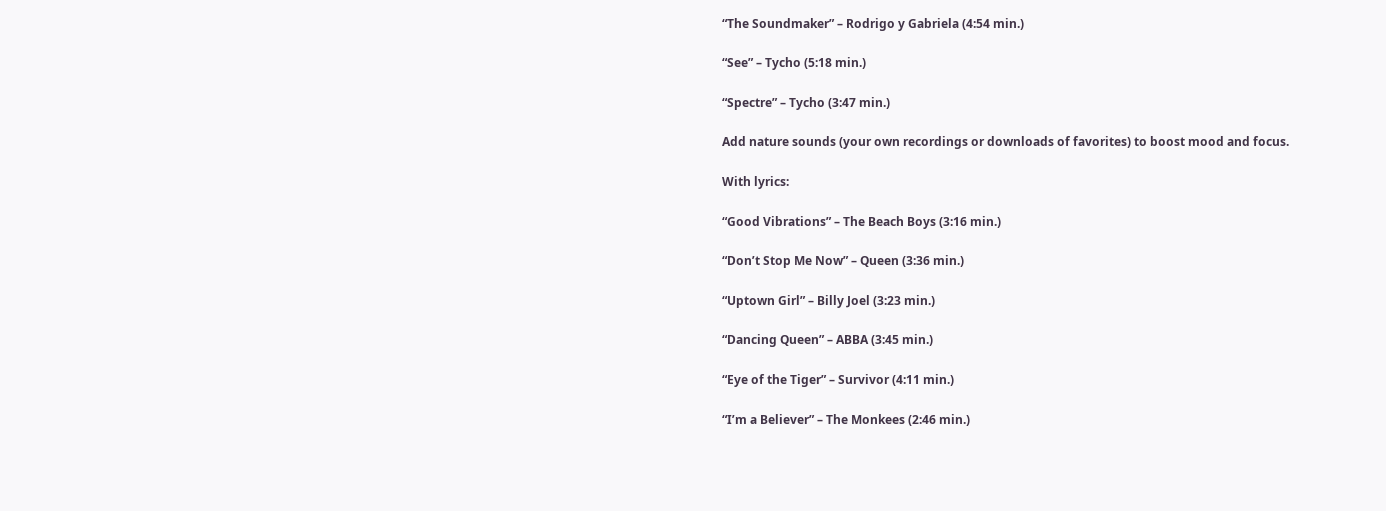“The Soundmaker” – Rodrigo y Gabriela (4:54 min.)

“See” – Tycho (5:18 min.)

“Spectre” – Tycho (3:47 min.)

Add nature sounds (your own recordings or downloads of favorites) to boost mood and focus.

With lyrics:

“Good Vibrations” – The Beach Boys (3:16 min.)

“Don’t Stop Me Now” – Queen (3:36 min.)

“Uptown Girl” – Billy Joel (3:23 min.)

“Dancing Queen” – ABBA (3:45 min.)

“Eye of the Tiger” – Survivor (4:11 min.)

“I’m a Believer” – The Monkees (2:46 min.)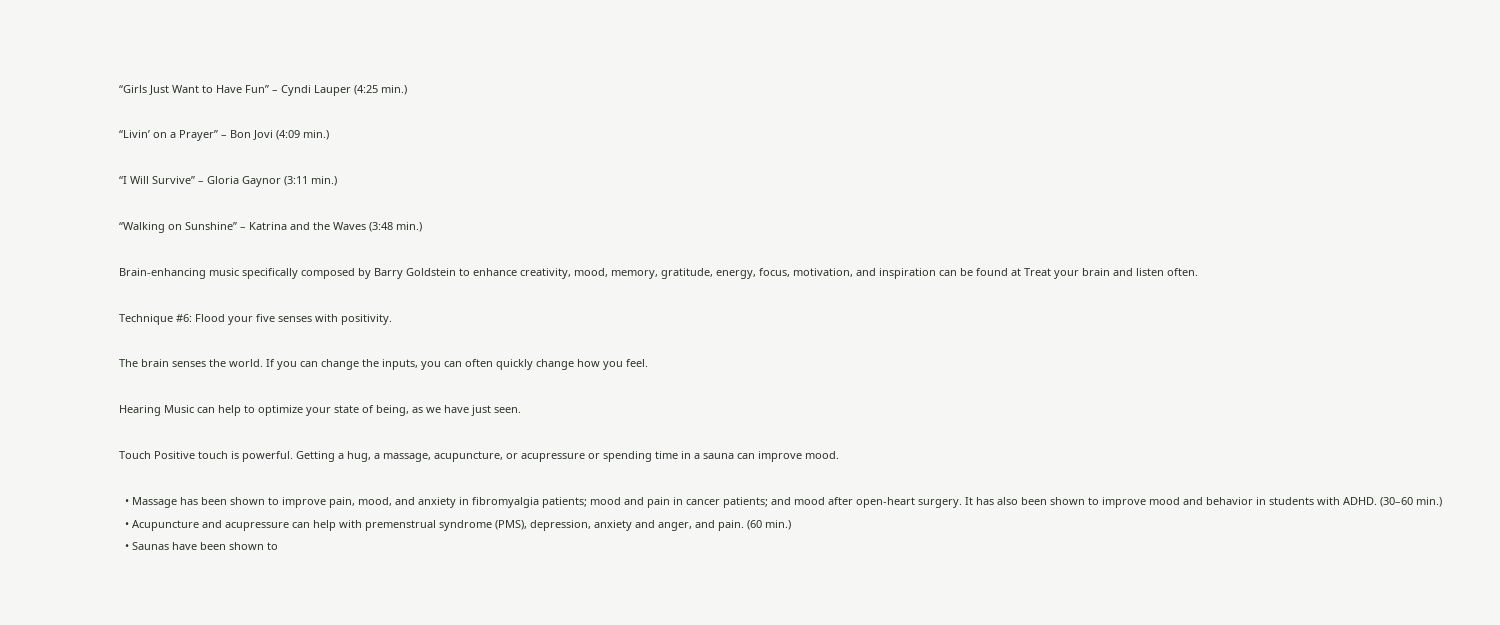“Girls Just Want to Have Fun” – Cyndi Lauper (4:25 min.)

“Livin’ on a Prayer” – Bon Jovi (4:09 min.)

“I Will Survive” – Gloria Gaynor (3:11 min.)

“Walking on Sunshine” – Katrina and the Waves (3:48 min.)

Brain-enhancing music specifically composed by Barry Goldstein to enhance creativity, mood, memory, gratitude, energy, focus, motivation, and inspiration can be found at Treat your brain and listen often.

Technique #6: Flood your five senses with positivity.

The brain senses the world. If you can change the inputs, you can often quickly change how you feel.

Hearing Music can help to optimize your state of being, as we have just seen.

Touch Positive touch is powerful. Getting a hug, a massage, acupuncture, or acupressure or spending time in a sauna can improve mood.

  • Massage has been shown to improve pain, mood, and anxiety in fibromyalgia patients; mood and pain in cancer patients; and mood after open-heart surgery. It has also been shown to improve mood and behavior in students with ADHD. (30–60 min.)
  • Acupuncture and acupressure can help with premenstrual syndrome (PMS), depression, anxiety and anger, and pain. (60 min.)
  • Saunas have been shown to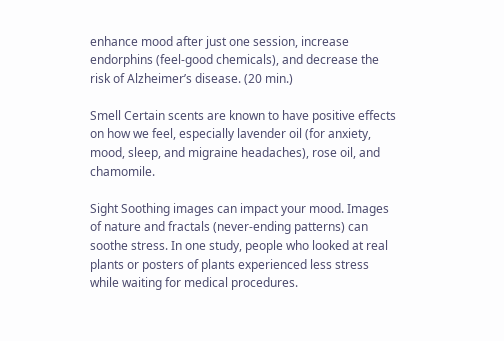enhance mood after just one session, increase endorphins (feel-good chemicals), and decrease the risk of Alzheimer’s disease. (20 min.)

Smell Certain scents are known to have positive effects on how we feel, especially lavender oil (for anxiety, mood, sleep, and migraine headaches), rose oil, and chamomile.

Sight Soothing images can impact your mood. Images of nature and fractals (never-ending patterns) can soothe stress. In one study, people who looked at real plants or posters of plants experienced less stress while waiting for medical procedures.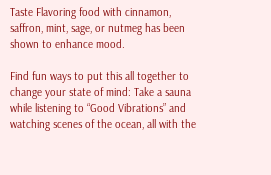Taste Flavoring food with cinnamon, saffron, mint, sage, or nutmeg has been shown to enhance mood.

Find fun ways to put this all together to change your state of mind: Take a sauna while listening to “Good Vibrations” and watching scenes of the ocean, all with the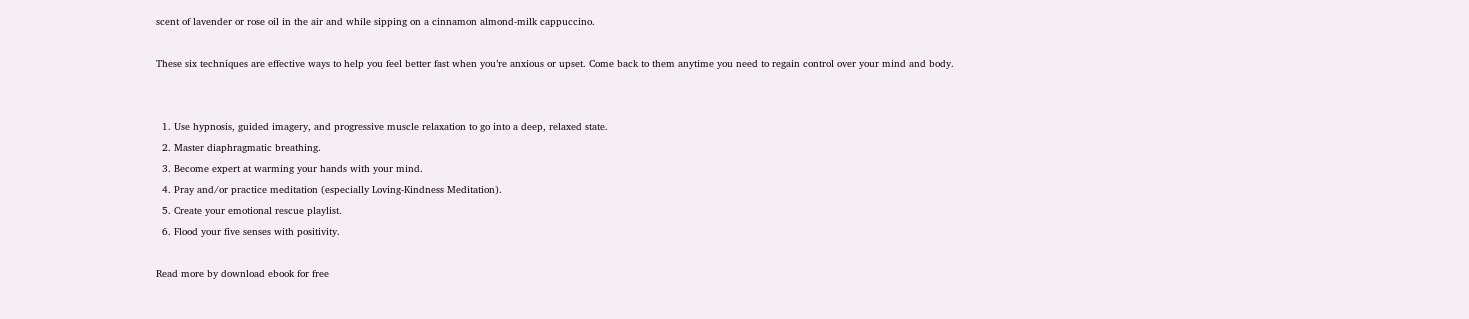scent of lavender or rose oil in the air and while sipping on a cinnamon almond-milk cappuccino.

These six techniques are effective ways to help you feel better fast when you’re anxious or upset. Come back to them anytime you need to regain control over your mind and body.


  1. Use hypnosis, guided imagery, and progressive muscle relaxation to go into a deep, relaxed state.
  2. Master diaphragmatic breathing.
  3. Become expert at warming your hands with your mind.
  4. Pray and/or practice meditation (especially Loving-Kindness Meditation).
  5. Create your emotional rescue playlist.
  6. Flood your five senses with positivity.

Read more by download ebook for free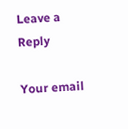Leave a Reply

Your email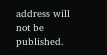address will not be published.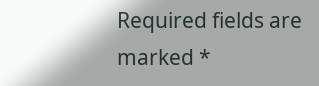Required fields are marked *